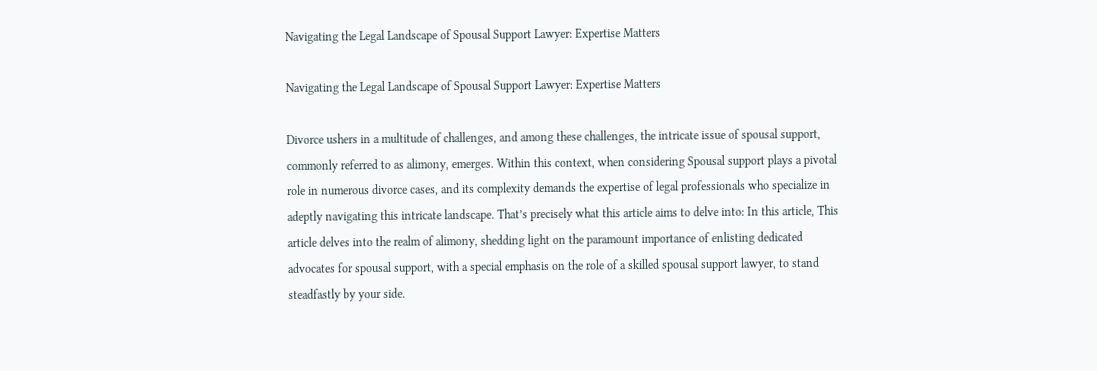Navigating the Legal Landscape of Spousal Support Lawyer: Expertise Matters

Navigating the Legal Landscape of Spousal Support Lawyer: Expertise Matters

Divorce ushers in a multitude of challenges, and among these challenges, the intricate issue of spousal support, commonly referred to as alimony, emerges. Within this context, when considering Spousal support plays a pivotal role in numerous divorce cases, and its complexity demands the expertise of legal professionals who specialize in adeptly navigating this intricate landscape. That’s precisely what this article aims to delve into: In this article, This article delves into the realm of alimony, shedding light on the paramount importance of enlisting dedicated advocates for spousal support, with a special emphasis on the role of a skilled spousal support lawyer, to stand steadfastly by your side.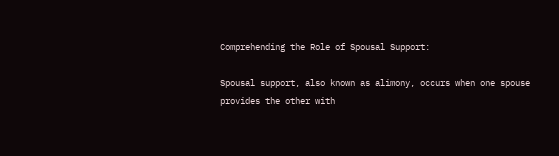Comprehending the Role of Spousal Support:

Spousal support, also known as alimony, occurs when one spouse provides the other with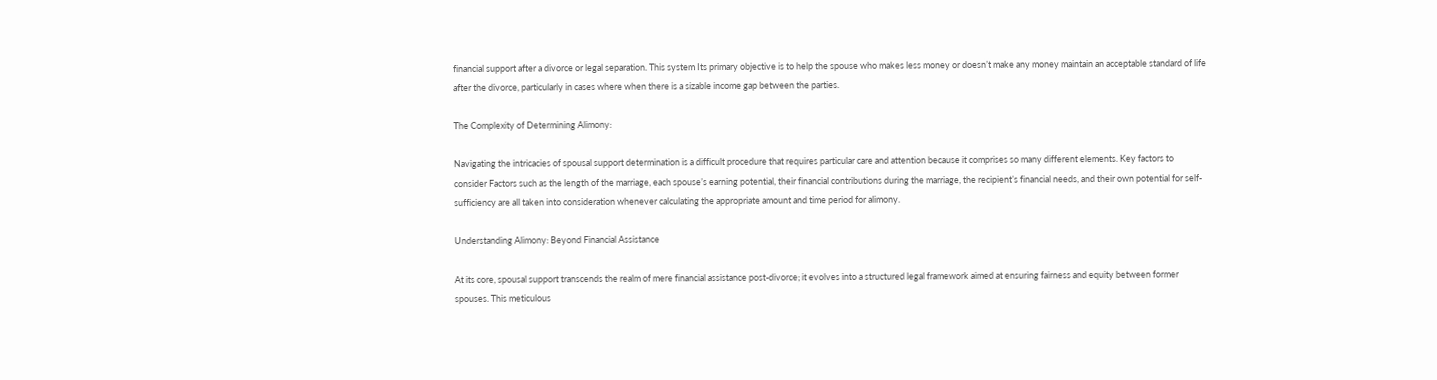financial support after a divorce or legal separation. This system Its primary objective is to help the spouse who makes less money or doesn’t make any money maintain an acceptable standard of life after the divorce, particularly in cases where when there is a sizable income gap between the parties.

The Complexity of Determining Alimony:

Navigating the intricacies of spousal support determination is a difficult procedure that requires particular care and attention because it comprises so many different elements. Key factors to consider Factors such as the length of the marriage, each spouse’s earning potential, their financial contributions during the marriage, the recipient’s financial needs, and their own potential for self-sufficiency are all taken into consideration whenever calculating the appropriate amount and time period for alimony.

Understanding Alimony: Beyond Financial Assistance

At its core, spousal support transcends the realm of mere financial assistance post-divorce; it evolves into a structured legal framework aimed at ensuring fairness and equity between former spouses. This meticulous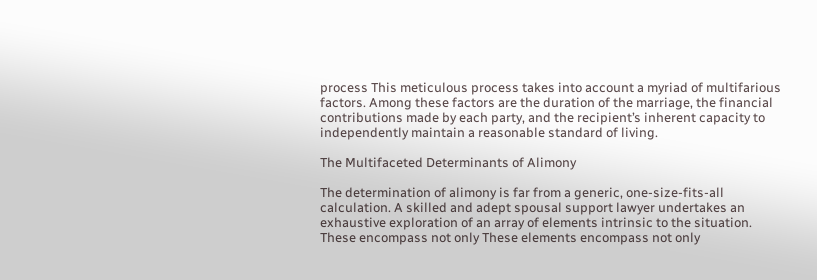process This meticulous process takes into account a myriad of multifarious factors. Among these factors are the duration of the marriage, the financial contributions made by each party, and the recipient’s inherent capacity to independently maintain a reasonable standard of living.

The Multifaceted Determinants of Alimony

The determination of alimony is far from a generic, one-size-fits-all calculation. A skilled and adept spousal support lawyer undertakes an exhaustive exploration of an array of elements intrinsic to the situation. These encompass not only These elements encompass not only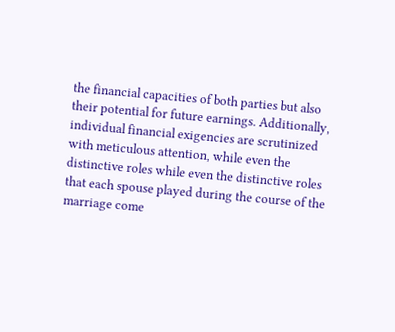the financial capacities of both parties but also their potential for future earnings. Additionally, individual financial exigencies are scrutinized with meticulous attention, while even the distinctive roles while even the distinctive roles that each spouse played during the course of the marriage come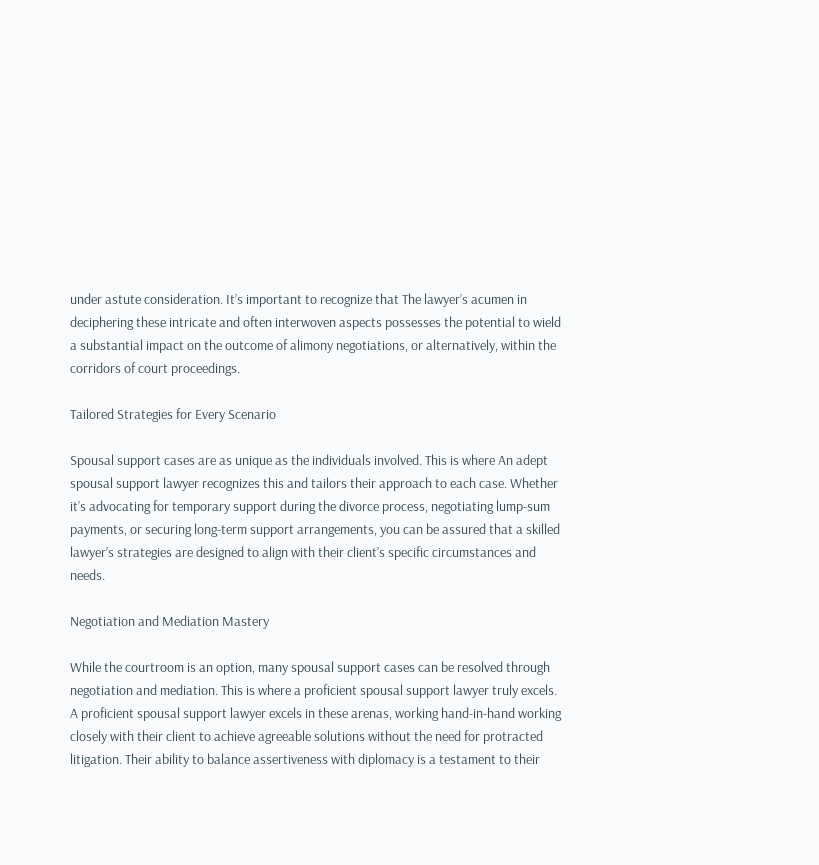under astute consideration. It’s important to recognize that The lawyer’s acumen in deciphering these intricate and often interwoven aspects possesses the potential to wield a substantial impact on the outcome of alimony negotiations, or alternatively, within the corridors of court proceedings.

Tailored Strategies for Every Scenario

Spousal support cases are as unique as the individuals involved. This is where An adept spousal support lawyer recognizes this and tailors their approach to each case. Whether it’s advocating for temporary support during the divorce process, negotiating lump-sum payments, or securing long-term support arrangements, you can be assured that a skilled lawyer’s strategies are designed to align with their client’s specific circumstances and needs.

Negotiation and Mediation Mastery

While the courtroom is an option, many spousal support cases can be resolved through negotiation and mediation. This is where a proficient spousal support lawyer truly excels. A proficient spousal support lawyer excels in these arenas, working hand-in-hand working closely with their client to achieve agreeable solutions without the need for protracted litigation. Their ability to balance assertiveness with diplomacy is a testament to their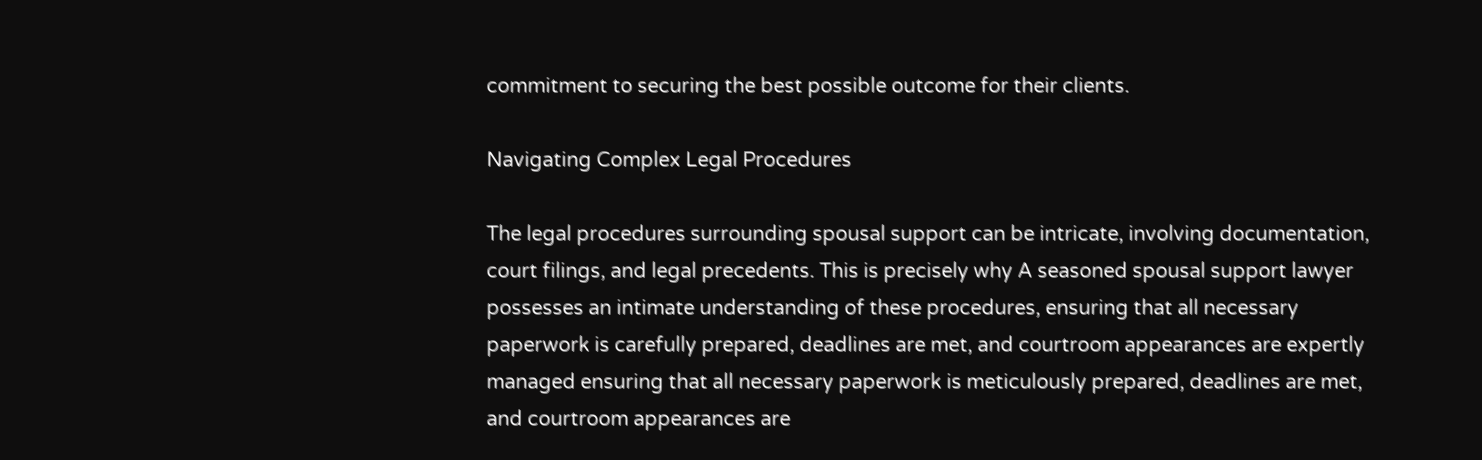commitment to securing the best possible outcome for their clients.

Navigating Complex Legal Procedures

The legal procedures surrounding spousal support can be intricate, involving documentation, court filings, and legal precedents. This is precisely why A seasoned spousal support lawyer possesses an intimate understanding of these procedures, ensuring that all necessary paperwork is carefully prepared, deadlines are met, and courtroom appearances are expertly managed ensuring that all necessary paperwork is meticulously prepared, deadlines are met, and courtroom appearances are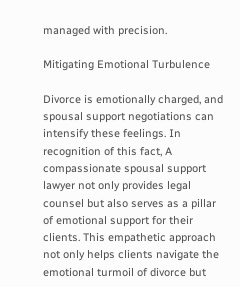managed with precision.

Mitigating Emotional Turbulence

Divorce is emotionally charged, and spousal support negotiations can intensify these feelings. In recognition of this fact, A compassionate spousal support lawyer not only provides legal counsel but also serves as a pillar of emotional support for their clients. This empathetic approach not only helps clients navigate the emotional turmoil of divorce but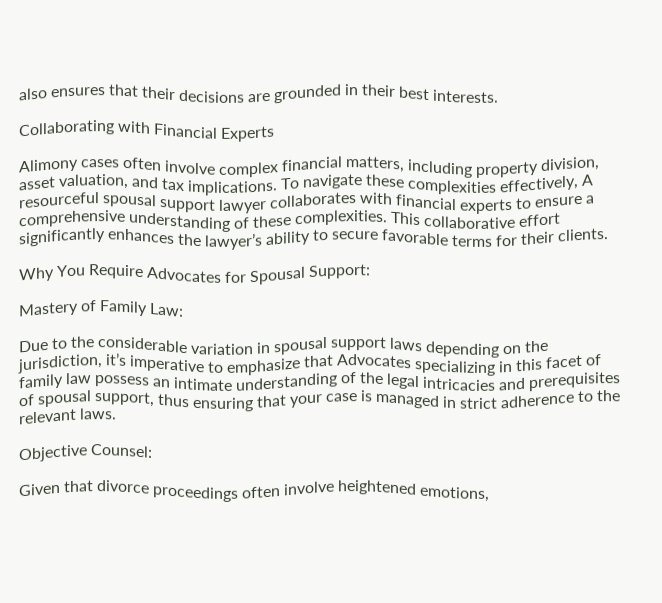also ensures that their decisions are grounded in their best interests.

Collaborating with Financial Experts

Alimony cases often involve complex financial matters, including property division, asset valuation, and tax implications. To navigate these complexities effectively, A resourceful spousal support lawyer collaborates with financial experts to ensure a comprehensive understanding of these complexities. This collaborative effort significantly enhances the lawyer’s ability to secure favorable terms for their clients.

Why You Require Advocates for Spousal Support:

Mastery of Family Law:

Due to the considerable variation in spousal support laws depending on the jurisdiction, it’s imperative to emphasize that Advocates specializing in this facet of family law possess an intimate understanding of the legal intricacies and prerequisites of spousal support, thus ensuring that your case is managed in strict adherence to the relevant laws.

Objective Counsel:

Given that divorce proceedings often involve heightened emotions,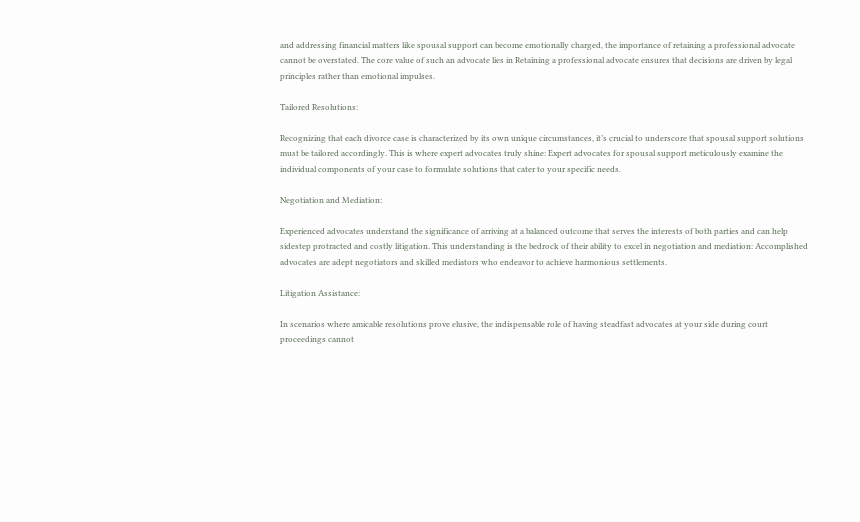and addressing financial matters like spousal support can become emotionally charged, the importance of retaining a professional advocate cannot be overstated. The core value of such an advocate lies in Retaining a professional advocate ensures that decisions are driven by legal principles rather than emotional impulses.

Tailored Resolutions:

Recognizing that each divorce case is characterized by its own unique circumstances, it’s crucial to underscore that spousal support solutions must be tailored accordingly. This is where expert advocates truly shine: Expert advocates for spousal support meticulously examine the individual components of your case to formulate solutions that cater to your specific needs.

Negotiation and Mediation:

Experienced advocates understand the significance of arriving at a balanced outcome that serves the interests of both parties and can help sidestep protracted and costly litigation. This understanding is the bedrock of their ability to excel in negotiation and mediation: Accomplished advocates are adept negotiators and skilled mediators who endeavor to achieve harmonious settlements.

Litigation Assistance:

In scenarios where amicable resolutions prove elusive, the indispensable role of having steadfast advocates at your side during court proceedings cannot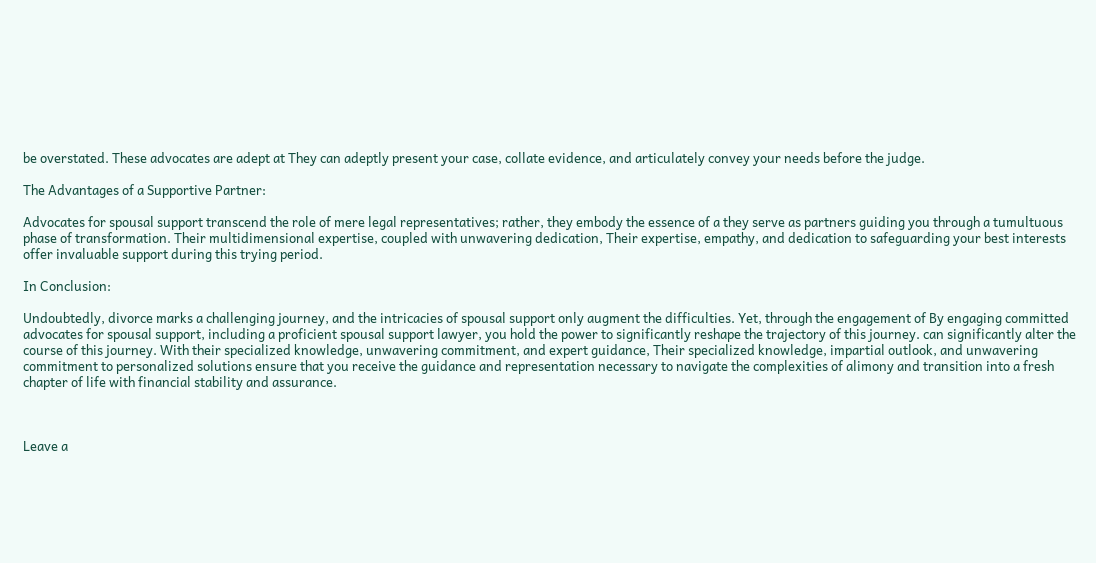be overstated. These advocates are adept at They can adeptly present your case, collate evidence, and articulately convey your needs before the judge.

The Advantages of a Supportive Partner:

Advocates for spousal support transcend the role of mere legal representatives; rather, they embody the essence of a they serve as partners guiding you through a tumultuous phase of transformation. Their multidimensional expertise, coupled with unwavering dedication, Their expertise, empathy, and dedication to safeguarding your best interests offer invaluable support during this trying period.

In Conclusion:

Undoubtedly, divorce marks a challenging journey, and the intricacies of spousal support only augment the difficulties. Yet, through the engagement of By engaging committed advocates for spousal support, including a proficient spousal support lawyer, you hold the power to significantly reshape the trajectory of this journey. can significantly alter the course of this journey. With their specialized knowledge, unwavering commitment, and expert guidance, Their specialized knowledge, impartial outlook, and unwavering commitment to personalized solutions ensure that you receive the guidance and representation necessary to navigate the complexities of alimony and transition into a fresh chapter of life with financial stability and assurance.



Leave a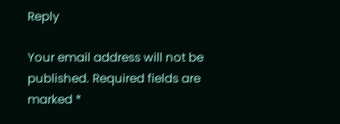Reply

Your email address will not be published. Required fields are marked *